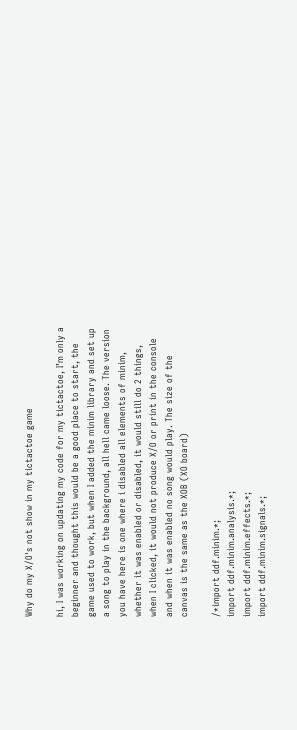Why do my X/O's not show in my tictactoe game

hi, I was working on updating my code for my tictactoe, I’m only a beginner and thought this would be a good place to start, the game used to work, but when I added the minim library and set up a song to play in the background, all hell came loose. The version you have here is one where i disabled all elements of minim, whether it was enabled or disabled, it would still do 2 things, when I clicked, it would not produce X/O or print in the console and when it was enabled no song would play. The size of the canvas is the same as the XOB (XO board)

/*import ddf.minim.*;
import ddf.minim.analysis.*;
import ddf.minim.effects.*;
import ddf.minim.signals.*;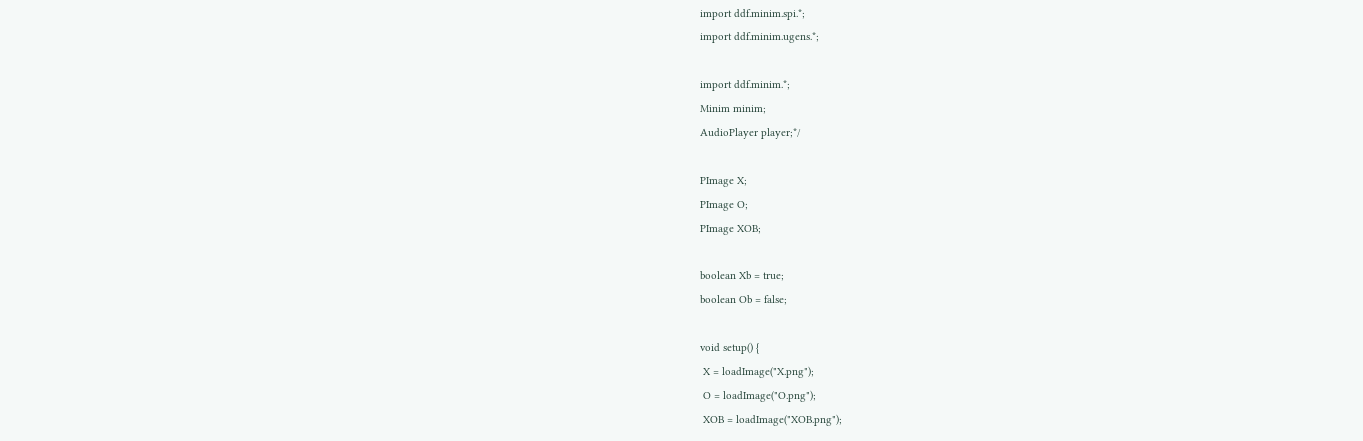import ddf.minim.spi.*;
import ddf.minim.ugens.*;

import ddf.minim.*;
Minim minim;
AudioPlayer player;*/

PImage X;
PImage O;
PImage XOB;

boolean Xb = true;
boolean Ob = false;

void setup() {
 X = loadImage("X.png");
 O = loadImage("O.png");
 XOB = loadImage("XOB.png");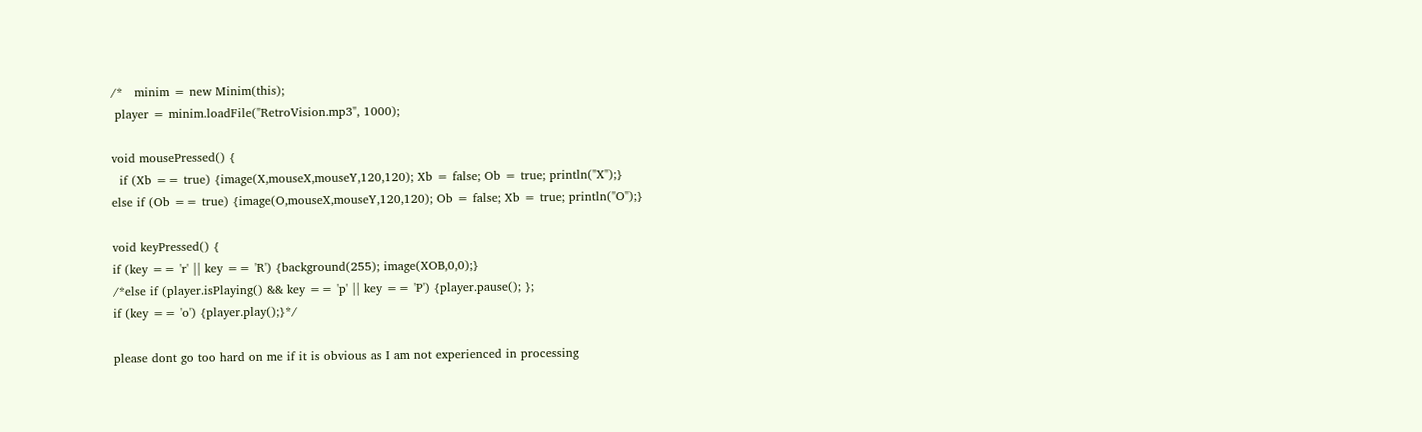/*   minim = new Minim(this);
 player = minim.loadFile("RetroVision.mp3", 1000);

void mousePressed() {
  if (Xb == true) {image(X,mouseX,mouseY,120,120); Xb = false; Ob = true; println("X");}
else if (Ob == true) {image(O,mouseX,mouseY,120,120); Ob = false; Xb = true; println("O");}

void keyPressed() {
if (key == 'r' || key == 'R') {background(255); image(XOB,0,0);}
/*else if (player.isPlaying() && key == 'p' || key == 'P') {player.pause(); };
if (key == 'o') {player.play();}*/

please dont go too hard on me if it is obvious as I am not experienced in processing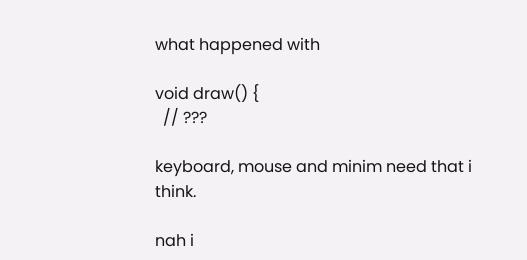what happened with

void draw() {
  // ???

keyboard, mouse and minim need that i think.

nah i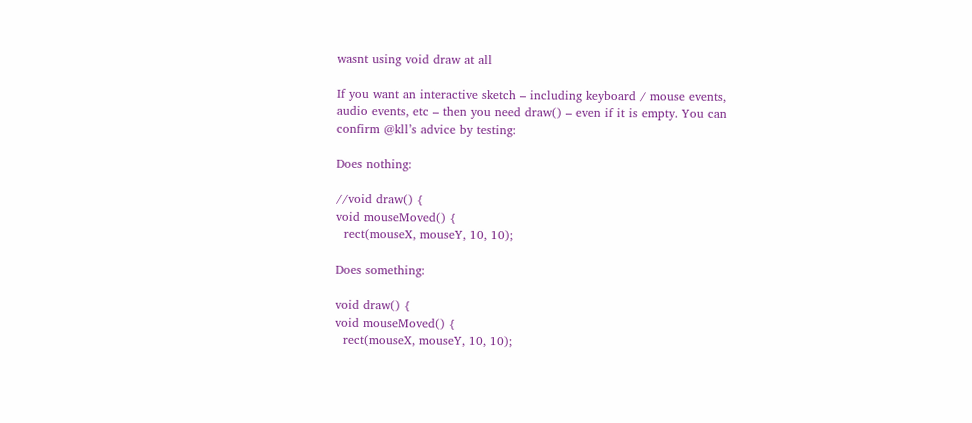wasnt using void draw at all

If you want an interactive sketch – including keyboard / mouse events, audio events, etc – then you need draw() – even if it is empty. You can confirm @kll’s advice by testing:

Does nothing:

//void draw() {
void mouseMoved() {
  rect(mouseX, mouseY, 10, 10);

Does something:

void draw() {
void mouseMoved() {
  rect(mouseX, mouseY, 10, 10);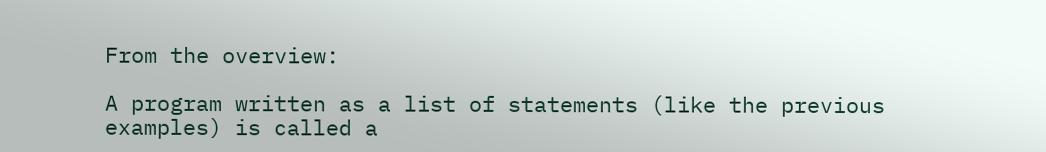From the overview:

A program written as a list of statements (like the previous examples) is called a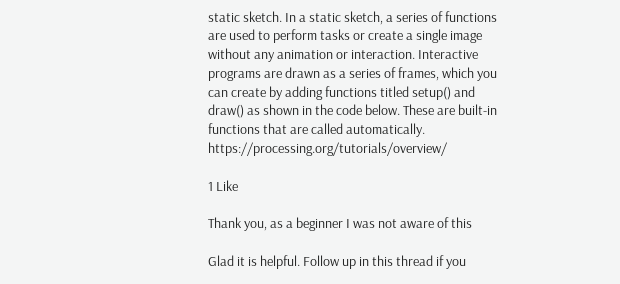static sketch. In a static sketch, a series of functions are used to perform tasks or create a single image without any animation or interaction. Interactive programs are drawn as a series of frames, which you can create by adding functions titled setup() and draw() as shown in the code below. These are built-in functions that are called automatically. https://processing.org/tutorials/overview/

1 Like

Thank you, as a beginner I was not aware of this

Glad it is helpful. Follow up in this thread if you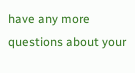have any more questions about your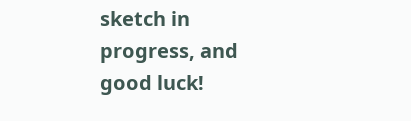sketch in progress, and good luck!